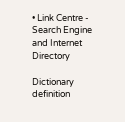• Link Centre - Search Engine and Internet Directory

Dictionary definition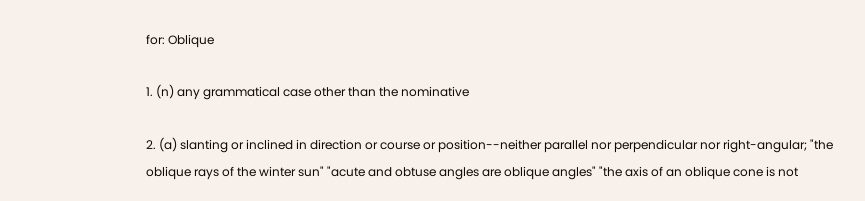for: Oblique

1. (n) any grammatical case other than the nominative

2. (a) slanting or inclined in direction or course or position--neither parallel nor perpendicular nor right-angular; "the oblique rays of the winter sun" "acute and obtuse angles are oblique angles" "the axis of an oblique cone is not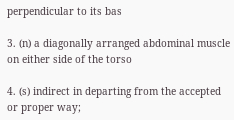perpendicular to its bas

3. (n) a diagonally arranged abdominal muscle on either side of the torso

4. (s) indirect in departing from the accepted or proper way;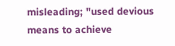misleading; "used devious means to achieve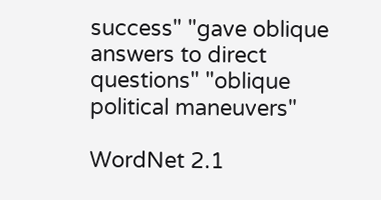success" "gave oblique answers to direct questions" "oblique political maneuvers"

WordNet 2.1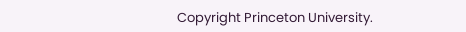Copyright Princeton University.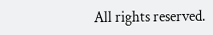All rights reserved.